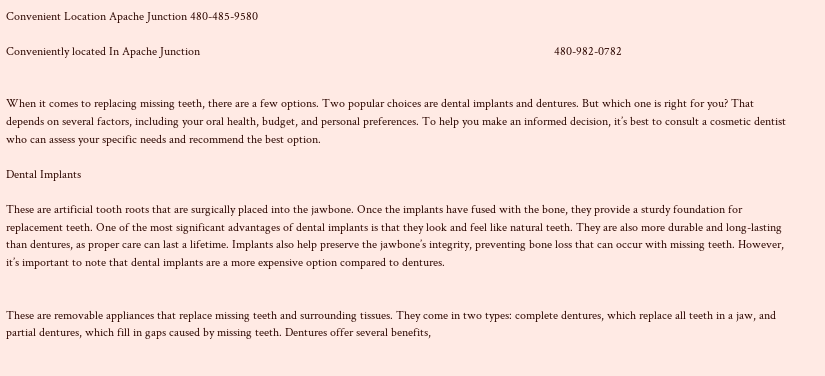Convenient Location Apache Junction 480-485-9580

Conveniently located In Apache Junction                                                                                                                      480-982-0782


When it comes to replacing missing teeth, there are a few options. Two popular choices are dental implants and dentures. But which one is right for you? That depends on several factors, including your oral health, budget, and personal preferences. To help you make an informed decision, it’s best to consult a cosmetic dentist who can assess your specific needs and recommend the best option.

Dental Implants

These are artificial tooth roots that are surgically placed into the jawbone. Once the implants have fused with the bone, they provide a sturdy foundation for replacement teeth. One of the most significant advantages of dental implants is that they look and feel like natural teeth. They are also more durable and long-lasting than dentures, as proper care can last a lifetime. Implants also help preserve the jawbone’s integrity, preventing bone loss that can occur with missing teeth. However, it’s important to note that dental implants are a more expensive option compared to dentures.


These are removable appliances that replace missing teeth and surrounding tissues. They come in two types: complete dentures, which replace all teeth in a jaw, and partial dentures, which fill in gaps caused by missing teeth. Dentures offer several benefits,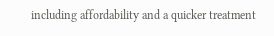including affordability and a quicker treatment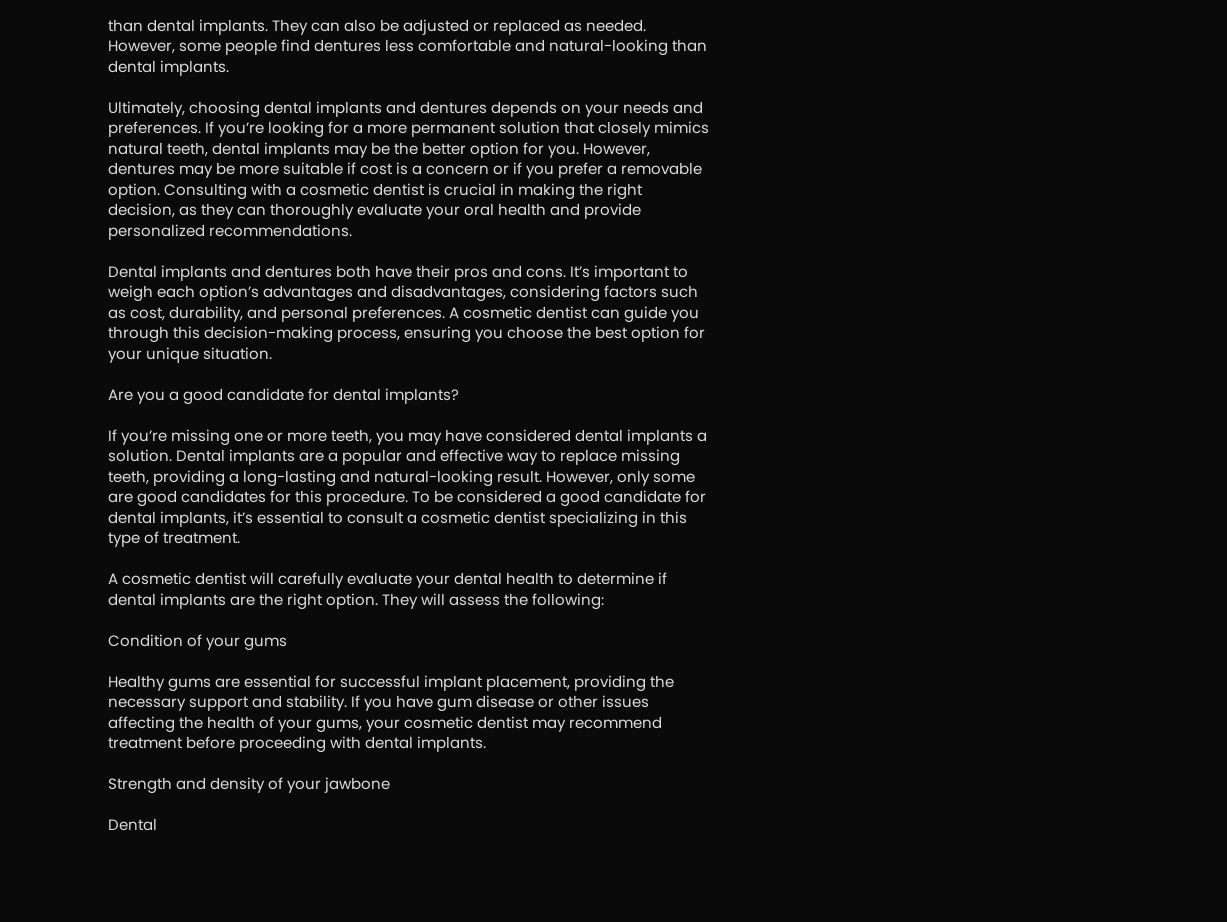than dental implants. They can also be adjusted or replaced as needed. However, some people find dentures less comfortable and natural-looking than dental implants.

Ultimately, choosing dental implants and dentures depends on your needs and preferences. If you’re looking for a more permanent solution that closely mimics natural teeth, dental implants may be the better option for you. However, dentures may be more suitable if cost is a concern or if you prefer a removable option. Consulting with a cosmetic dentist is crucial in making the right decision, as they can thoroughly evaluate your oral health and provide personalized recommendations.

Dental implants and dentures both have their pros and cons. It’s important to weigh each option’s advantages and disadvantages, considering factors such as cost, durability, and personal preferences. A cosmetic dentist can guide you through this decision-making process, ensuring you choose the best option for your unique situation.

Are you a good candidate for dental implants?

If you’re missing one or more teeth, you may have considered dental implants a solution. Dental implants are a popular and effective way to replace missing teeth, providing a long-lasting and natural-looking result. However, only some are good candidates for this procedure. To be considered a good candidate for dental implants, it’s essential to consult a cosmetic dentist specializing in this type of treatment.

A cosmetic dentist will carefully evaluate your dental health to determine if dental implants are the right option. They will assess the following:

Condition of your gums

Healthy gums are essential for successful implant placement, providing the necessary support and stability. If you have gum disease or other issues affecting the health of your gums, your cosmetic dentist may recommend treatment before proceeding with dental implants.

Strength and density of your jawbone

Dental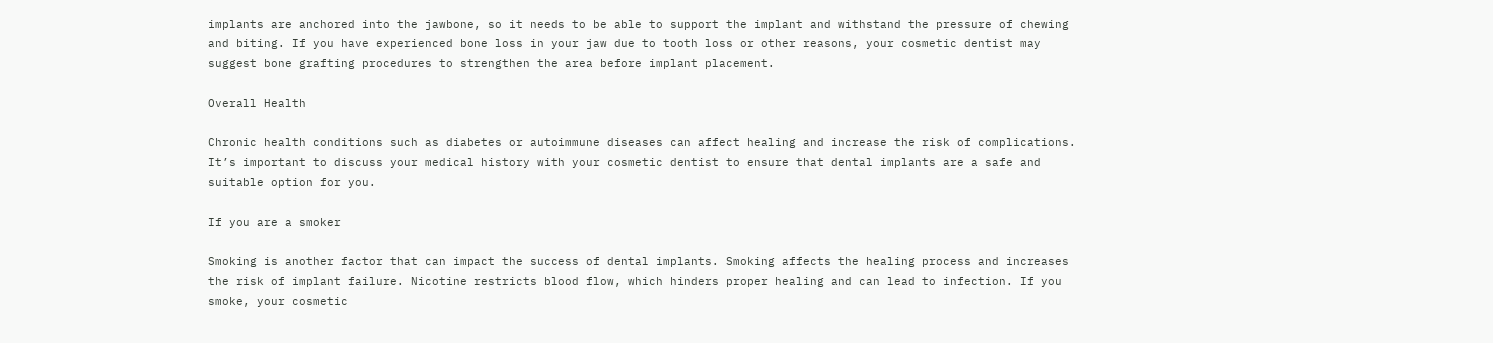implants are anchored into the jawbone, so it needs to be able to support the implant and withstand the pressure of chewing and biting. If you have experienced bone loss in your jaw due to tooth loss or other reasons, your cosmetic dentist may suggest bone grafting procedures to strengthen the area before implant placement.

Overall Health

Chronic health conditions such as diabetes or autoimmune diseases can affect healing and increase the risk of complications. It’s important to discuss your medical history with your cosmetic dentist to ensure that dental implants are a safe and suitable option for you.

If you are a smoker

Smoking is another factor that can impact the success of dental implants. Smoking affects the healing process and increases the risk of implant failure. Nicotine restricts blood flow, which hinders proper healing and can lead to infection. If you smoke, your cosmetic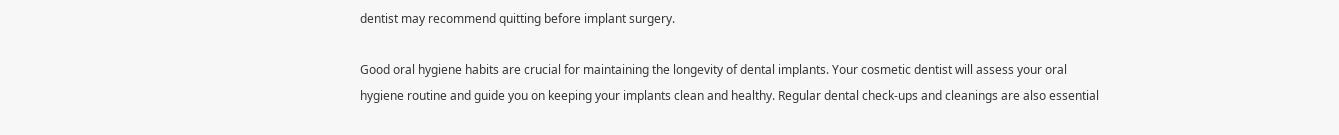dentist may recommend quitting before implant surgery.

Good oral hygiene habits are crucial for maintaining the longevity of dental implants. Your cosmetic dentist will assess your oral hygiene routine and guide you on keeping your implants clean and healthy. Regular dental check-ups and cleanings are also essential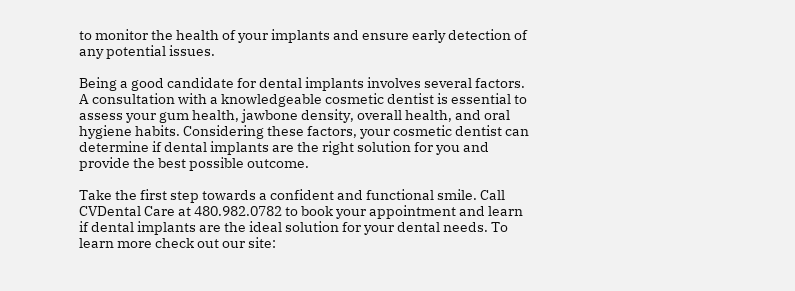to monitor the health of your implants and ensure early detection of any potential issues.

Being a good candidate for dental implants involves several factors. A consultation with a knowledgeable cosmetic dentist is essential to assess your gum health, jawbone density, overall health, and oral hygiene habits. Considering these factors, your cosmetic dentist can determine if dental implants are the right solution for you and provide the best possible outcome.

Take the first step towards a confident and functional smile. Call CVDental Care at 480.982.0782 to book your appointment and learn if dental implants are the ideal solution for your dental needs. To learn more check out our site: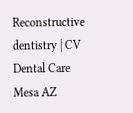Reconstructive dentistry | CV Dental Care Mesa AZ